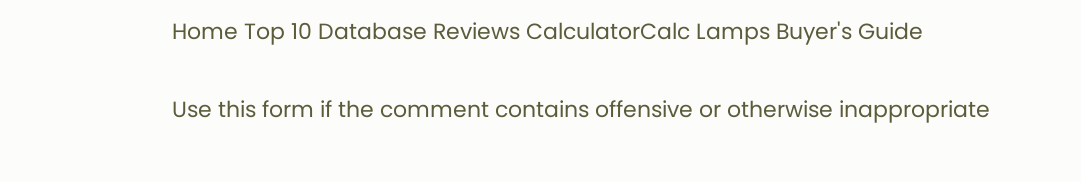Home Top 10 Database Reviews CalculatorCalc Lamps Buyer's Guide

Use this form if the comment contains offensive or otherwise inappropriate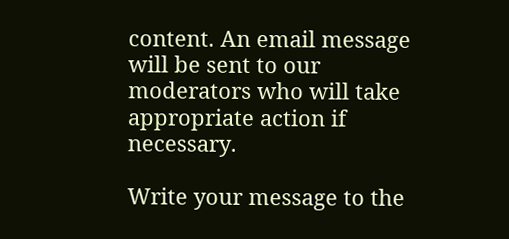content. An email message will be sent to our moderators who will take appropriate action if necessary.

Write your message to the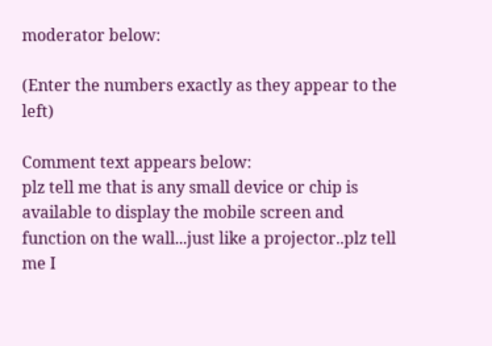moderator below:

(Enter the numbers exactly as they appear to the left)

Comment text appears below:
plz tell me that is any small device or chip is available to display the mobile screen and function on the wall...just like a projector..plz tell me I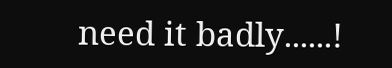need it badly......!